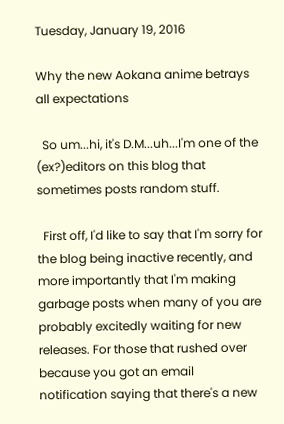Tuesday, January 19, 2016

Why the new Aokana anime betrays all expectations

  So um...hi, it's D.M...uh...I'm one of the (ex?)editors on this blog that sometimes posts random stuff.

  First off, I'd like to say that I'm sorry for the blog being inactive recently, and more importantly that I'm making garbage posts when many of you are probably excitedly waiting for new releases. For those that rushed over because you got an email notification saying that there's a new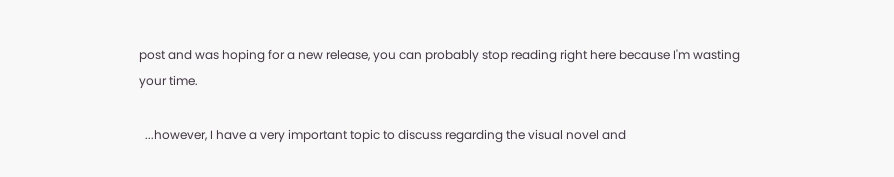post and was hoping for a new release, you can probably stop reading right here because I'm wasting your time.

  ...however, I have a very important topic to discuss regarding the visual novel and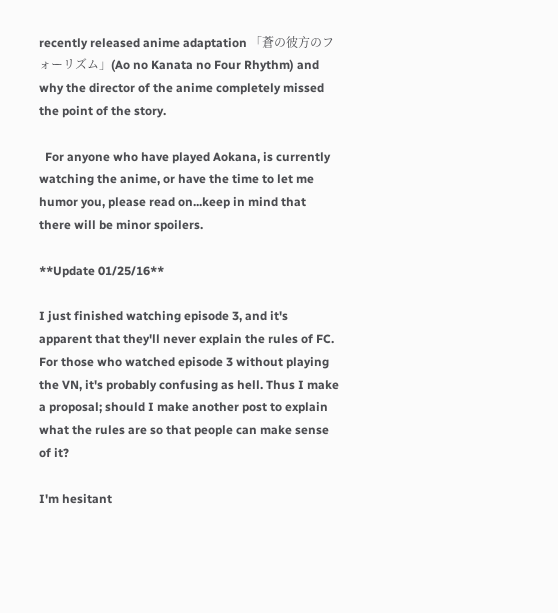recently released anime adaptation 「蒼の彼方のフォーリズム」(Ao no Kanata no Four Rhythm) and why the director of the anime completely missed the point of the story.

  For anyone who have played Aokana, is currently watching the anime, or have the time to let me humor you, please read on...keep in mind that there will be minor spoilers.

**Update 01/25/16**

I just finished watching episode 3, and it's apparent that they'll never explain the rules of FC. For those who watched episode 3 without playing the VN, it's probably confusing as hell. Thus I make a proposal; should I make another post to explain what the rules are so that people can make sense of it?

I'm hesitant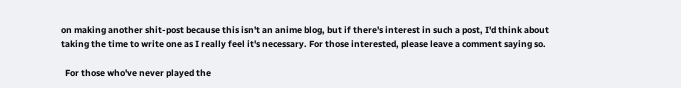on making another shit-post because this isn't an anime blog, but if there's interest in such a post, I'd think about taking the time to write one as I really feel it's necessary. For those interested, please leave a comment saying so.

  For those who've never played the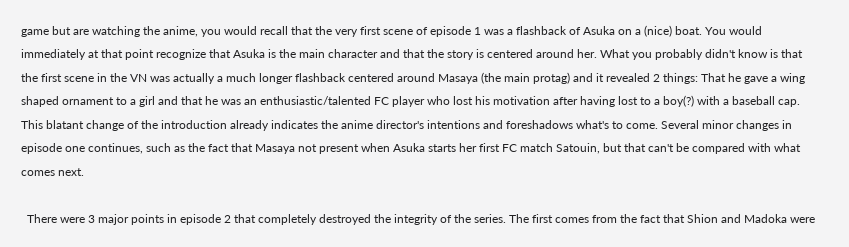game but are watching the anime, you would recall that the very first scene of episode 1 was a flashback of Asuka on a (nice) boat. You would immediately at that point recognize that Asuka is the main character and that the story is centered around her. What you probably didn't know is that the first scene in the VN was actually a much longer flashback centered around Masaya (the main protag) and it revealed 2 things: That he gave a wing shaped ornament to a girl and that he was an enthusiastic/talented FC player who lost his motivation after having lost to a boy(?) with a baseball cap. This blatant change of the introduction already indicates the anime director's intentions and foreshadows what's to come. Several minor changes in episode one continues, such as the fact that Masaya not present when Asuka starts her first FC match Satouin, but that can't be compared with what comes next.

  There were 3 major points in episode 2 that completely destroyed the integrity of the series. The first comes from the fact that Shion and Madoka were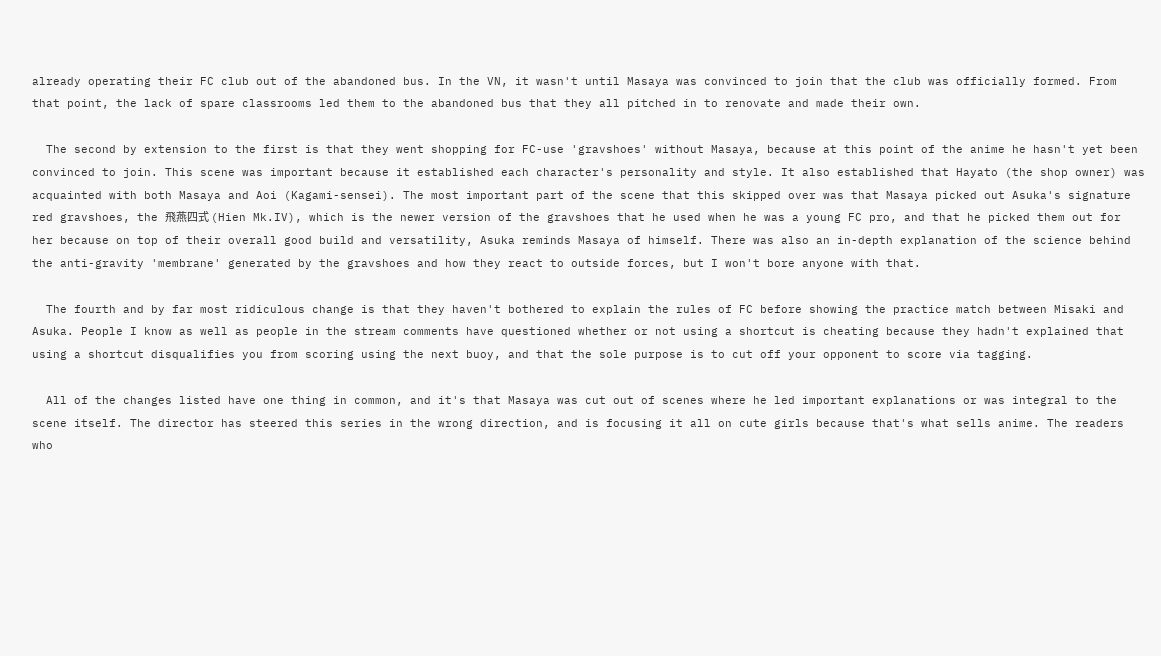already operating their FC club out of the abandoned bus. In the VN, it wasn't until Masaya was convinced to join that the club was officially formed. From that point, the lack of spare classrooms led them to the abandoned bus that they all pitched in to renovate and made their own.

  The second by extension to the first is that they went shopping for FC-use 'gravshoes' without Masaya, because at this point of the anime he hasn't yet been convinced to join. This scene was important because it established each character's personality and style. It also established that Hayato (the shop owner) was acquainted with both Masaya and Aoi (Kagami-sensei). The most important part of the scene that this skipped over was that Masaya picked out Asuka's signature red gravshoes, the 飛燕四式 (Hien Mk.IV), which is the newer version of the gravshoes that he used when he was a young FC pro, and that he picked them out for her because on top of their overall good build and versatility, Asuka reminds Masaya of himself. There was also an in-depth explanation of the science behind the anti-gravity 'membrane' generated by the gravshoes and how they react to outside forces, but I won't bore anyone with that.

  The fourth and by far most ridiculous change is that they haven't bothered to explain the rules of FC before showing the practice match between Misaki and Asuka. People I know as well as people in the stream comments have questioned whether or not using a shortcut is cheating because they hadn't explained that using a shortcut disqualifies you from scoring using the next buoy, and that the sole purpose is to cut off your opponent to score via tagging.

  All of the changes listed have one thing in common, and it's that Masaya was cut out of scenes where he led important explanations or was integral to the scene itself. The director has steered this series in the wrong direction, and is focusing it all on cute girls because that's what sells anime. The readers who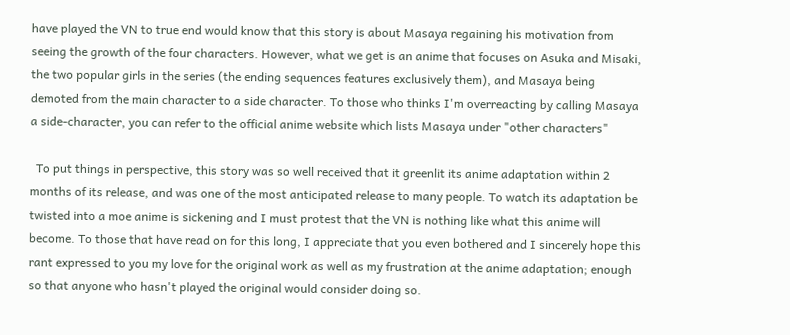have played the VN to true end would know that this story is about Masaya regaining his motivation from seeing the growth of the four characters. However, what we get is an anime that focuses on Asuka and Misaki, the two popular girls in the series (the ending sequences features exclusively them), and Masaya being demoted from the main character to a side character. To those who thinks I'm overreacting by calling Masaya a side-character, you can refer to the official anime website which lists Masaya under "other characters"

  To put things in perspective, this story was so well received that it greenlit its anime adaptation within 2 months of its release, and was one of the most anticipated release to many people. To watch its adaptation be twisted into a moe anime is sickening and I must protest that the VN is nothing like what this anime will become. To those that have read on for this long, I appreciate that you even bothered and I sincerely hope this rant expressed to you my love for the original work as well as my frustration at the anime adaptation; enough so that anyone who hasn't played the original would consider doing so.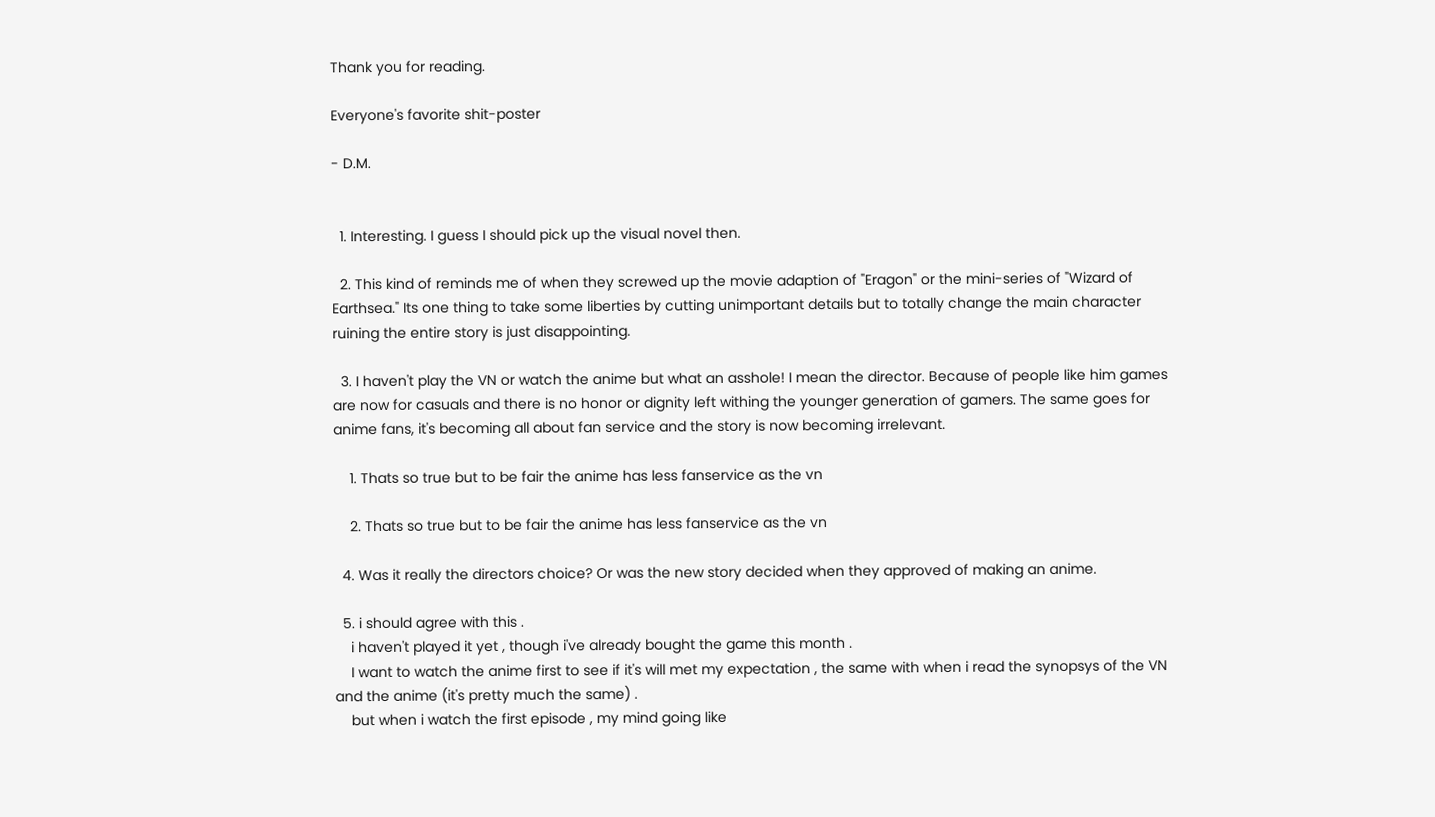Thank you for reading.

Everyone's favorite shit-poster

- D.M.


  1. Interesting. I guess I should pick up the visual novel then.

  2. This kind of reminds me of when they screwed up the movie adaption of "Eragon" or the mini-series of "Wizard of Earthsea." Its one thing to take some liberties by cutting unimportant details but to totally change the main character ruining the entire story is just disappointing.

  3. I haven't play the VN or watch the anime but what an asshole! I mean the director. Because of people like him games are now for casuals and there is no honor or dignity left withing the younger generation of gamers. The same goes for anime fans, it's becoming all about fan service and the story is now becoming irrelevant.

    1. Thats so true but to be fair the anime has less fanservice as the vn

    2. Thats so true but to be fair the anime has less fanservice as the vn

  4. Was it really the directors choice? Or was the new story decided when they approved of making an anime.

  5. i should agree with this .
    i haven't played it yet , though i've already bought the game this month .
    I want to watch the anime first to see if it's will met my expectation , the same with when i read the synopsys of the VN and the anime (it's pretty much the same) .
    but when i watch the first episode , my mind going like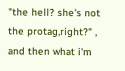"the hell? she's not the protag,right?" , and then what i'm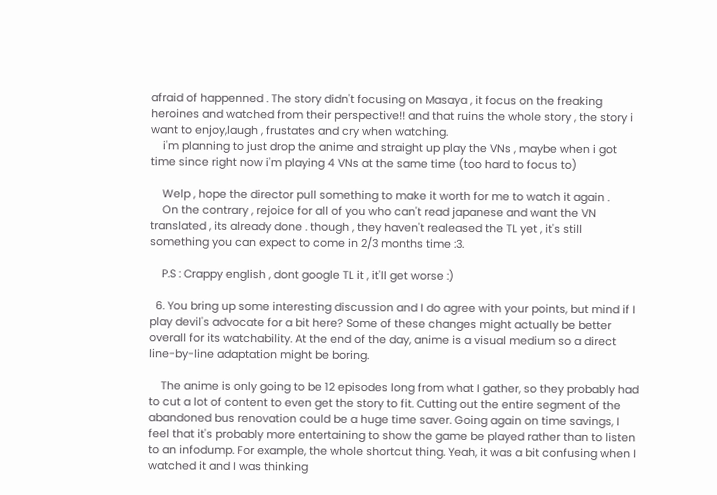afraid of happenned . The story didn't focusing on Masaya , it focus on the freaking heroines and watched from their perspective!! and that ruins the whole story , the story i want to enjoy,laugh , frustates and cry when watching.
    i'm planning to just drop the anime and straight up play the VNs , maybe when i got time since right now i'm playing 4 VNs at the same time (too hard to focus to)

    Welp , hope the director pull something to make it worth for me to watch it again .
    On the contrary , rejoice for all of you who can't read japanese and want the VN translated , its already done . though , they haven't realeased the TL yet , it's still something you can expect to come in 2/3 months time :3.

    P.S : Crappy english , dont google TL it , it'll get worse :)

  6. You bring up some interesting discussion and I do agree with your points, but mind if I play devil's advocate for a bit here? Some of these changes might actually be better overall for its watchability. At the end of the day, anime is a visual medium so a direct line-by-line adaptation might be boring.

    The anime is only going to be 12 episodes long from what I gather, so they probably had to cut a lot of content to even get the story to fit. Cutting out the entire segment of the abandoned bus renovation could be a huge time saver. Going again on time savings, I feel that it's probably more entertaining to show the game be played rather than to listen to an infodump. For example, the whole shortcut thing. Yeah, it was a bit confusing when I watched it and I was thinking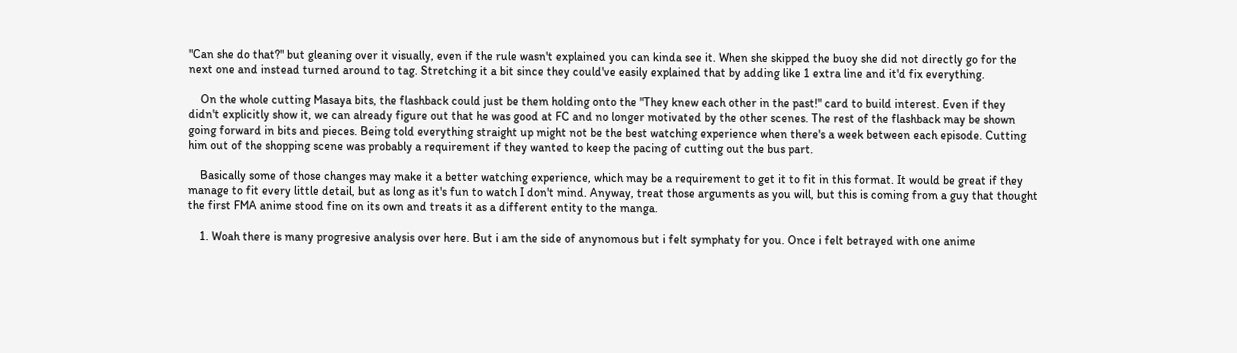"Can she do that?" but gleaning over it visually, even if the rule wasn't explained you can kinda see it. When she skipped the buoy she did not directly go for the next one and instead turned around to tag. Stretching it a bit since they could've easily explained that by adding like 1 extra line and it'd fix everything.

    On the whole cutting Masaya bits, the flashback could just be them holding onto the "They knew each other in the past!" card to build interest. Even if they didn't explicitly show it, we can already figure out that he was good at FC and no longer motivated by the other scenes. The rest of the flashback may be shown going forward in bits and pieces. Being told everything straight up might not be the best watching experience when there's a week between each episode. Cutting him out of the shopping scene was probably a requirement if they wanted to keep the pacing of cutting out the bus part.

    Basically some of those changes may make it a better watching experience, which may be a requirement to get it to fit in this format. It would be great if they manage to fit every little detail, but as long as it's fun to watch I don't mind. Anyway, treat those arguments as you will, but this is coming from a guy that thought the first FMA anime stood fine on its own and treats it as a different entity to the manga.

    1. Woah there is many progresive analysis over here. But i am the side of anynomous but i felt symphaty for you. Once i felt betrayed with one anime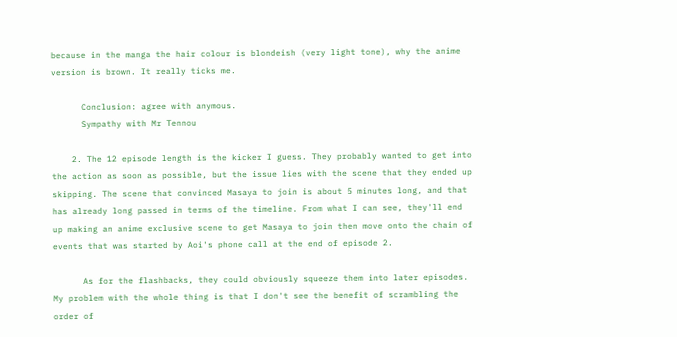because in the manga the hair colour is blondeish (very light tone), why the anime version is brown. It really ticks me.

      Conclusion: agree with anymous.
      Sympathy with Mr Tennou

    2. The 12 episode length is the kicker I guess. They probably wanted to get into the action as soon as possible, but the issue lies with the scene that they ended up skipping. The scene that convinced Masaya to join is about 5 minutes long, and that has already long passed in terms of the timeline. From what I can see, they'll end up making an anime exclusive scene to get Masaya to join then move onto the chain of events that was started by Aoi's phone call at the end of episode 2.

      As for the flashbacks, they could obviously squeeze them into later episodes. My problem with the whole thing is that I don't see the benefit of scrambling the order of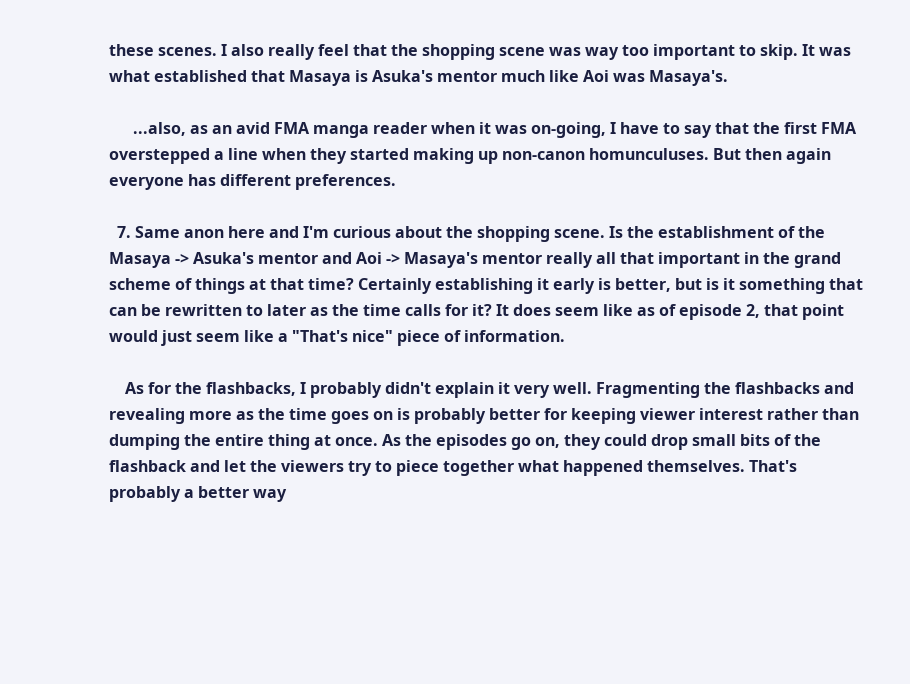these scenes. I also really feel that the shopping scene was way too important to skip. It was what established that Masaya is Asuka's mentor much like Aoi was Masaya's.

      ...also, as an avid FMA manga reader when it was on-going, I have to say that the first FMA overstepped a line when they started making up non-canon homunculuses. But then again everyone has different preferences.

  7. Same anon here and I'm curious about the shopping scene. Is the establishment of the Masaya -> Asuka's mentor and Aoi -> Masaya's mentor really all that important in the grand scheme of things at that time? Certainly establishing it early is better, but is it something that can be rewritten to later as the time calls for it? It does seem like as of episode 2, that point would just seem like a "That's nice" piece of information.

    As for the flashbacks, I probably didn't explain it very well. Fragmenting the flashbacks and revealing more as the time goes on is probably better for keeping viewer interest rather than dumping the entire thing at once. As the episodes go on, they could drop small bits of the flashback and let the viewers try to piece together what happened themselves. That's probably a better way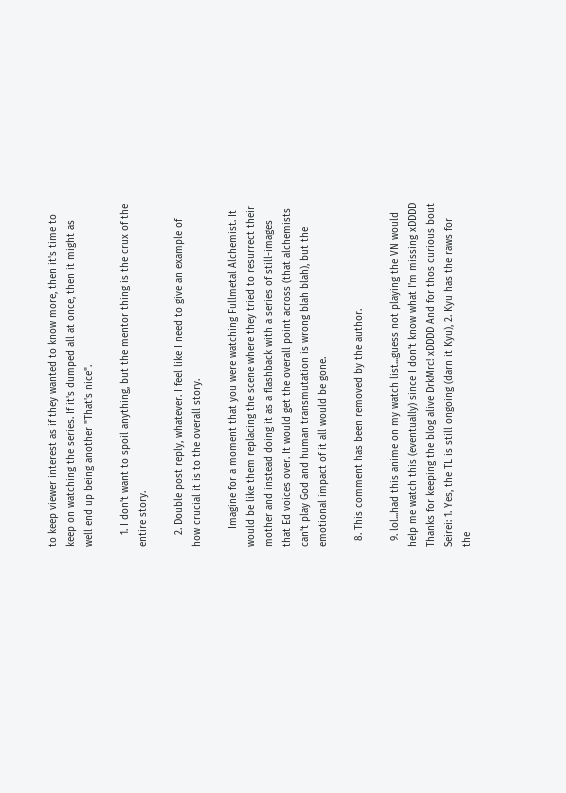to keep viewer interest as if they wanted to know more, then it's time to keep on watching the series. If it's dumped all at once, then it might as well end up being another "That's nice".

    1. I don't want to spoil anything, but the mentor thing is the crux of the entire story.

    2. Double post reply, whatever. I feel like I need to give an example of how crucial it is to the overall story.

      Imagine for a moment that you were watching Fullmetal Alchemist. It would be like them replacing the scene where they tried to resurrect their mother and instead doing it as a flashback with a series of still-images that Ed voices over. It would get the overall point across (that alchemists can't play God and human transmutation is wrong blah blah), but the emotional impact of it all would be gone.

  8. This comment has been removed by the author.

  9. lol...had this anime on my watch list...guess not playing the VN would help me watch this (eventually) since I don't know what I'm missing xDDDD Thanks for keeping the blog alive DrkMrc! xDDDD And for thos curious bout Seirei: 1. Yes, the TL is still ongoing (darn it Kyu), 2. Kyu has the raws for the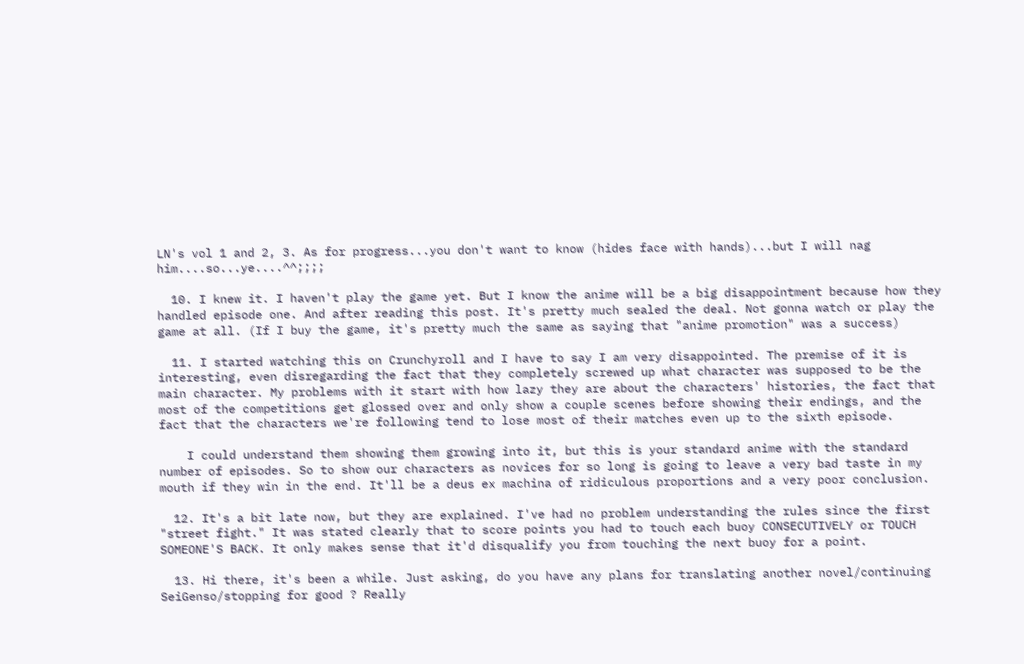LN's vol 1 and 2, 3. As for progress...you don't want to know (hides face with hands)...but I will nag him....so...ye....^^;;;;

  10. I knew it. I haven't play the game yet. But I know the anime will be a big disappointment because how they handled episode one. And after reading this post. It's pretty much sealed the deal. Not gonna watch or play the game at all. (If I buy the game, it's pretty much the same as saying that "anime promotion" was a success)

  11. I started watching this on Crunchyroll and I have to say I am very disappointed. The premise of it is interesting, even disregarding the fact that they completely screwed up what character was supposed to be the main character. My problems with it start with how lazy they are about the characters' histories, the fact that most of the competitions get glossed over and only show a couple scenes before showing their endings, and the fact that the characters we're following tend to lose most of their matches even up to the sixth episode.

    I could understand them showing them growing into it, but this is your standard anime with the standard number of episodes. So to show our characters as novices for so long is going to leave a very bad taste in my mouth if they win in the end. It'll be a deus ex machina of ridiculous proportions and a very poor conclusion.

  12. It's a bit late now, but they are explained. I've had no problem understanding the rules since the first "street fight." It was stated clearly that to score points you had to touch each buoy CONSECUTIVELY or TOUCH SOMEONE'S BACK. It only makes sense that it'd disqualify you from touching the next buoy for a point.

  13. Hi there, it's been a while. Just asking, do you have any plans for translating another novel/continuing SeiGenso/stopping for good ? Really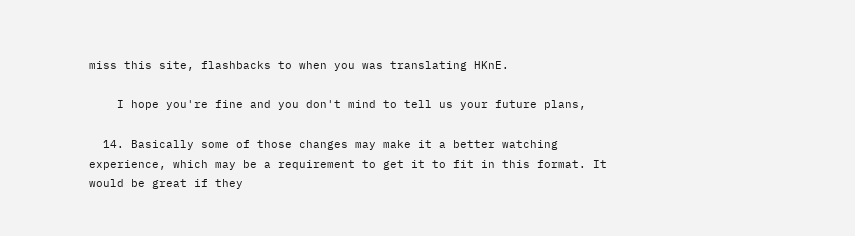miss this site, flashbacks to when you was translating HKnE.

    I hope you're fine and you don't mind to tell us your future plans,

  14. Basically some of those changes may make it a better watching experience, which may be a requirement to get it to fit in this format. It would be great if they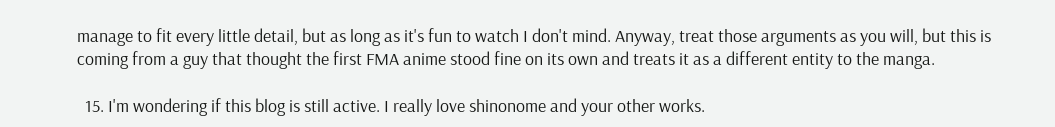manage to fit every little detail, but as long as it's fun to watch I don't mind. Anyway, treat those arguments as you will, but this is coming from a guy that thought the first FMA anime stood fine on its own and treats it as a different entity to the manga.

  15. I'm wondering if this blog is still active. I really love shinonome and your other works.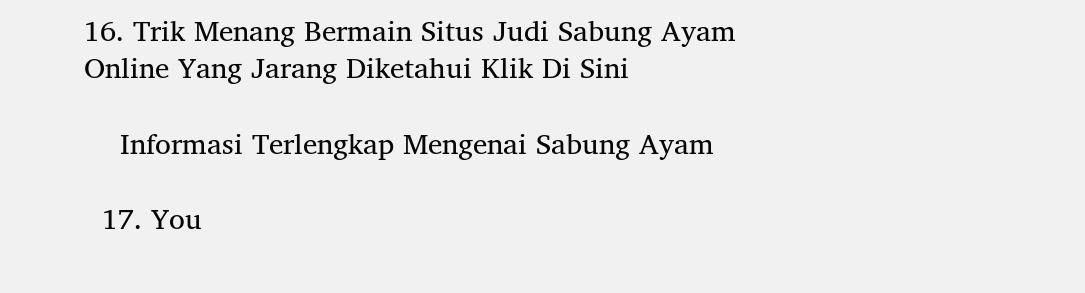16. Trik Menang Bermain Situs Judi Sabung Ayam Online Yang Jarang Diketahui Klik Di Sini

    Informasi Terlengkap Mengenai Sabung Ayam

  17. You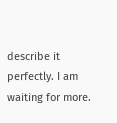describe it perfectly. I am waiting for more.